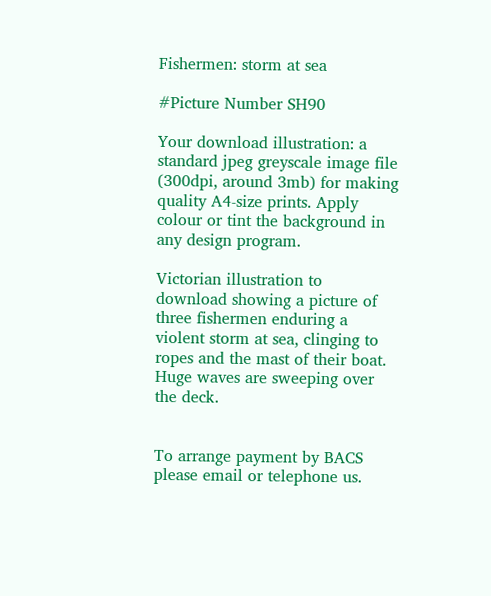Fishermen: storm at sea

#Picture Number SH90

Your download illustration: a standard jpeg greyscale image file (300dpi, around 3mb) for making quality A4-size prints. Apply colour or tint the background in any design program.

Victorian illustration to download showing a picture of three fishermen enduring a violent storm at sea, clinging to ropes and the mast of their boat. Huge waves are sweeping over the deck.


To arrange payment by BACS please email or telephone us.